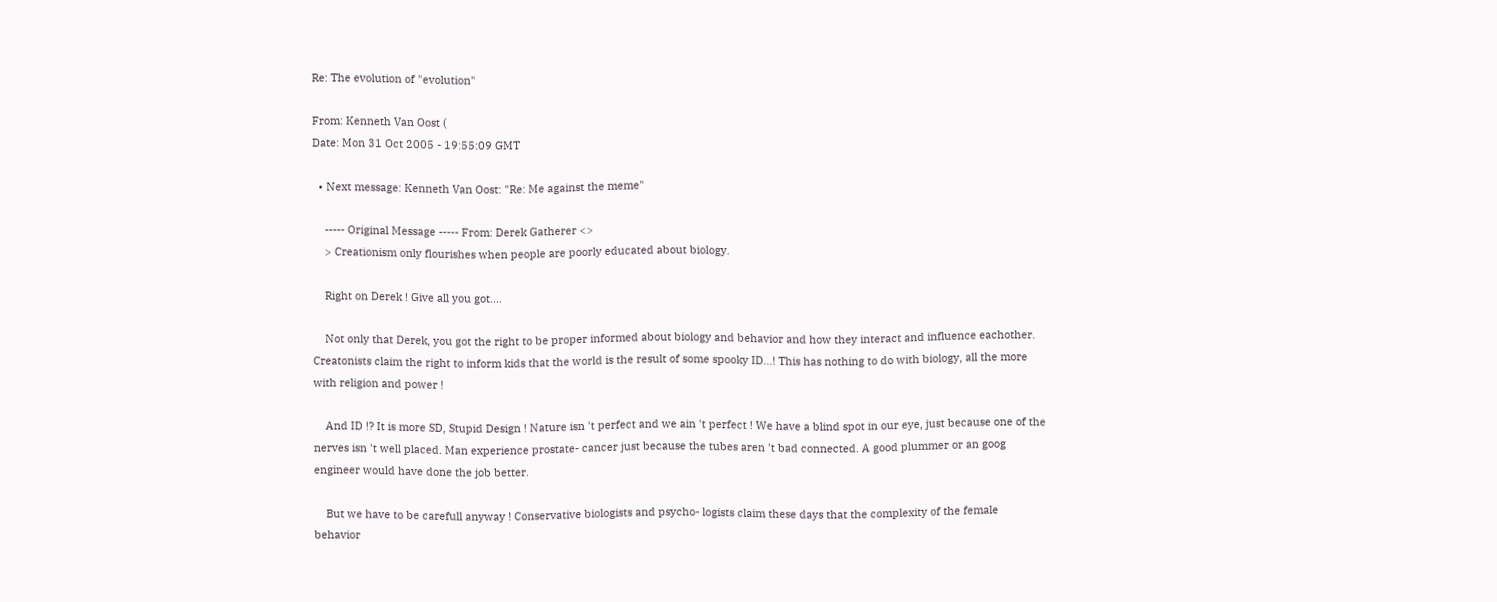Re: The evolution of "evolution"

From: Kenneth Van Oost (
Date: Mon 31 Oct 2005 - 19:55:09 GMT

  • Next message: Kenneth Van Oost: "Re: Me against the meme"

    ----- Original Message ----- From: Derek Gatherer <>
    > Creationism only flourishes when people are poorly educated about biology.

    Right on Derek ! Give all you got....

    Not only that Derek, you got the right to be proper informed about biology and behavior and how they interact and influence eachother. Creatonists claim the right to inform kids that the world is the result of some spooky ID...! This has nothing to do with biology, all the more with religion and power !

    And ID !? It is more SD, Stupid Design ! Nature isn 't perfect and we ain 't perfect ! We have a blind spot in our eye, just because one of the nerves isn 't well placed. Man experience prostate- cancer just because the tubes aren 't bad connected. A good plummer or an goog engineer would have done the job better.

    But we have to be carefull anyway ! Conservative biologists and psycho- logists claim these days that the complexity of the female behavior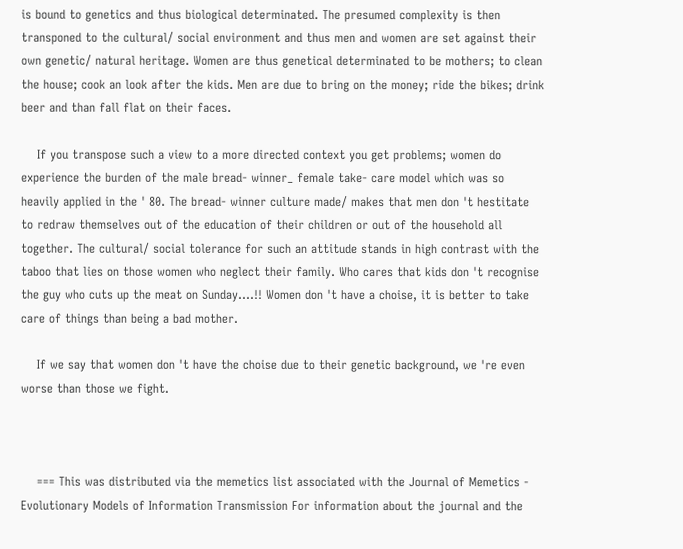is bound to genetics and thus biological determinated. The presumed complexity is then transponed to the cultural/ social environment and thus men and women are set against their own genetic/ natural heritage. Women are thus genetical determinated to be mothers; to clean the house; cook an look after the kids. Men are due to bring on the money; ride the bikes; drink beer and than fall flat on their faces.

    If you transpose such a view to a more directed context you get problems; women do experience the burden of the male bread- winner_ female take- care model which was so heavily applied in the ' 80. The bread- winner culture made/ makes that men don 't hestitate to redraw themselves out of the education of their children or out of the household all together. The cultural/ social tolerance for such an attitude stands in high contrast with the taboo that lies on those women who neglect their family. Who cares that kids don 't recognise the guy who cuts up the meat on Sunday....!! Women don 't have a choise, it is better to take care of things than being a bad mother.

    If we say that women don 't have the choise due to their genetic background, we 're even worse than those we fight.



    === This was distributed via the memetics list associated with the Journal of Memetics - Evolutionary Models of Information Transmission For information about the journal and the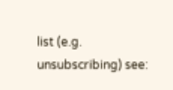list (e.g. unsubscribing) see: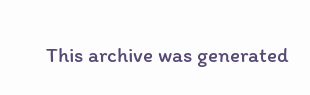This archive was generated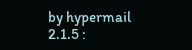by hypermail 2.1.5 :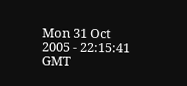Mon 31 Oct 2005 - 22:15:41 GMT